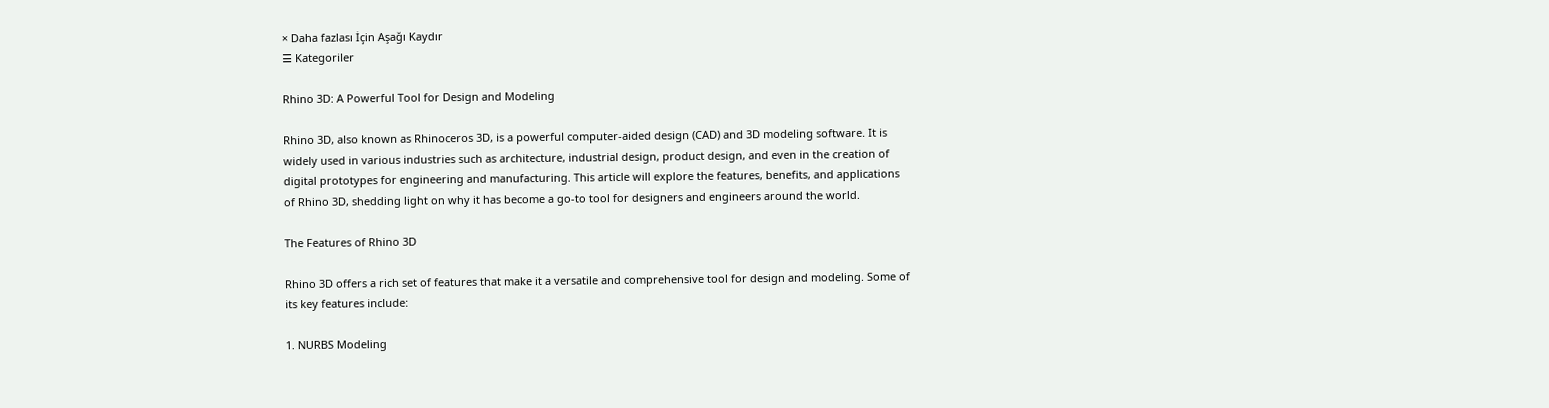× Daha fazlası İçin Aşağı Kaydır
☰ Kategoriler

Rhino 3D: A Powerful Tool for Design and Modeling

Rhino 3D, also known as Rhinoceros 3D, is a powerful computer-aided design (CAD) and 3D modeling software. It is widely used in various industries such as architecture, industrial design, product design, and even in the creation of digital prototypes for engineering and manufacturing. This article will explore the features, benefits, and applications of Rhino 3D, shedding light on why it has become a go-to tool for designers and engineers around the world.

The Features of Rhino 3D

Rhino 3D offers a rich set of features that make it a versatile and comprehensive tool for design and modeling. Some of its key features include:

1. NURBS Modeling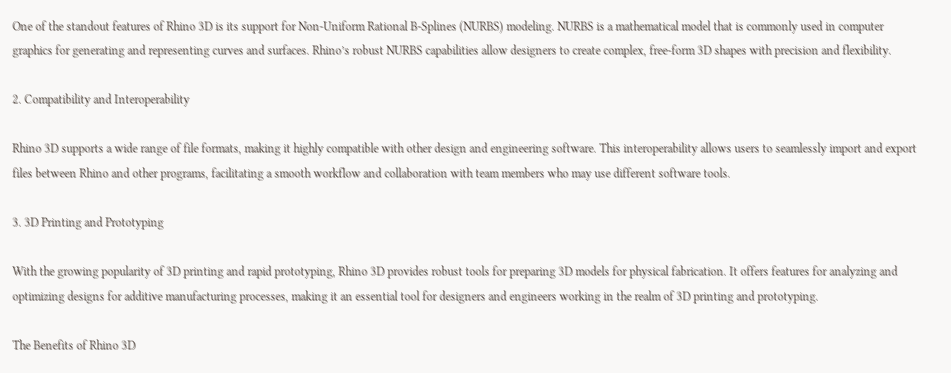One of the standout features of Rhino 3D is its support for Non-Uniform Rational B-Splines (NURBS) modeling. NURBS is a mathematical model that is commonly used in computer graphics for generating and representing curves and surfaces. Rhino’s robust NURBS capabilities allow designers to create complex, free-form 3D shapes with precision and flexibility.

2. Compatibility and Interoperability

Rhino 3D supports a wide range of file formats, making it highly compatible with other design and engineering software. This interoperability allows users to seamlessly import and export files between Rhino and other programs, facilitating a smooth workflow and collaboration with team members who may use different software tools.

3. 3D Printing and Prototyping

With the growing popularity of 3D printing and rapid prototyping, Rhino 3D provides robust tools for preparing 3D models for physical fabrication. It offers features for analyzing and optimizing designs for additive manufacturing processes, making it an essential tool for designers and engineers working in the realm of 3D printing and prototyping.

The Benefits of Rhino 3D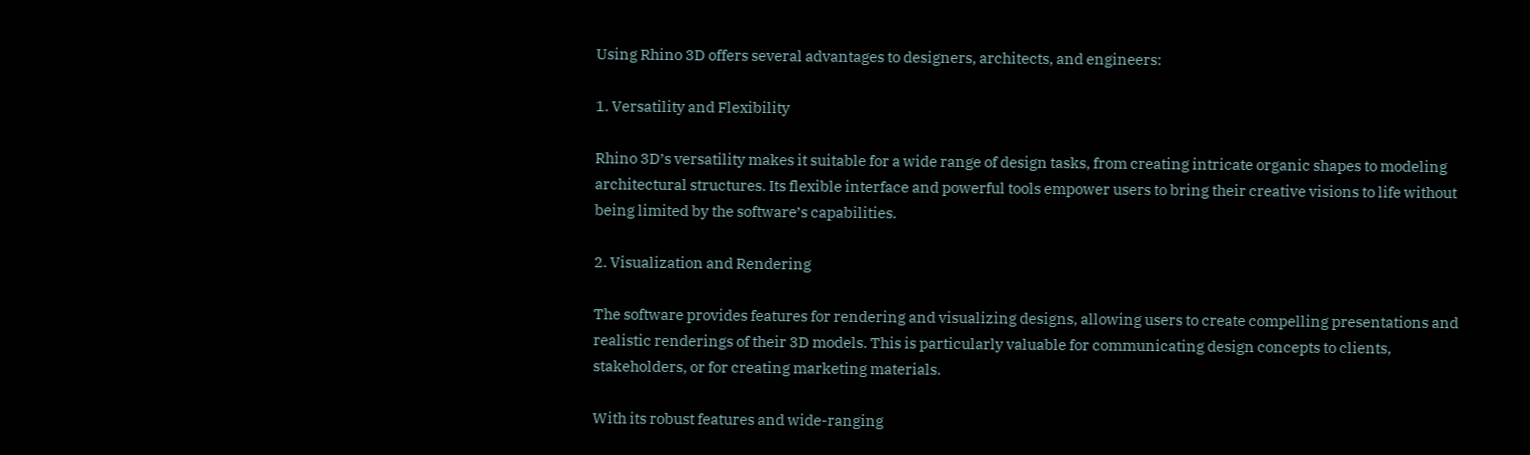Using Rhino 3D offers several advantages to designers, architects, and engineers:

1. Versatility and Flexibility

Rhino 3D’s versatility makes it suitable for a wide range of design tasks, from creating intricate organic shapes to modeling architectural structures. Its flexible interface and powerful tools empower users to bring their creative visions to life without being limited by the software’s capabilities.

2. Visualization and Rendering

The software provides features for rendering and visualizing designs, allowing users to create compelling presentations and realistic renderings of their 3D models. This is particularly valuable for communicating design concepts to clients, stakeholders, or for creating marketing materials.

With its robust features and wide-ranging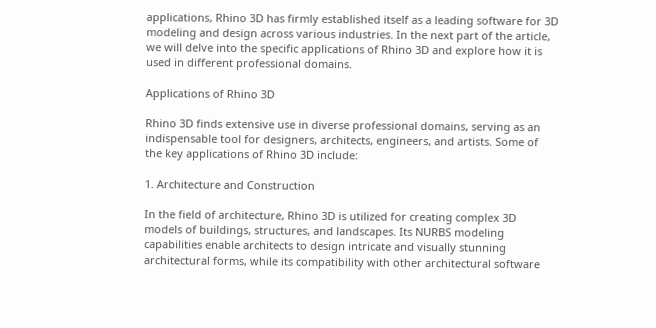applications, Rhino 3D has firmly established itself as a leading software for 3D modeling and design across various industries. In the next part of the article, we will delve into the specific applications of Rhino 3D and explore how it is used in different professional domains.

Applications of Rhino 3D

Rhino 3D finds extensive use in diverse professional domains, serving as an indispensable tool for designers, architects, engineers, and artists. Some of the key applications of Rhino 3D include:

1. Architecture and Construction

In the field of architecture, Rhino 3D is utilized for creating complex 3D models of buildings, structures, and landscapes. Its NURBS modeling capabilities enable architects to design intricate and visually stunning architectural forms, while its compatibility with other architectural software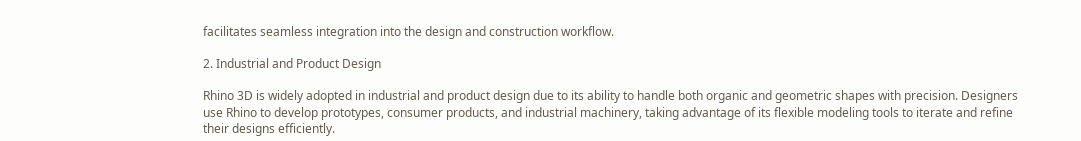facilitates seamless integration into the design and construction workflow.

2. Industrial and Product Design

Rhino 3D is widely adopted in industrial and product design due to its ability to handle both organic and geometric shapes with precision. Designers use Rhino to develop prototypes, consumer products, and industrial machinery, taking advantage of its flexible modeling tools to iterate and refine their designs efficiently.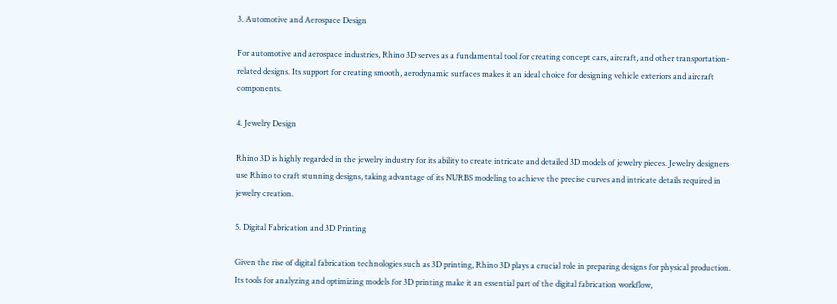3. Automotive and Aerospace Design

For automotive and aerospace industries, Rhino 3D serves as a fundamental tool for creating concept cars, aircraft, and other transportation-related designs. Its support for creating smooth, aerodynamic surfaces makes it an ideal choice for designing vehicle exteriors and aircraft components.

4. Jewelry Design

Rhino 3D is highly regarded in the jewelry industry for its ability to create intricate and detailed 3D models of jewelry pieces. Jewelry designers use Rhino to craft stunning designs, taking advantage of its NURBS modeling to achieve the precise curves and intricate details required in jewelry creation.

5. Digital Fabrication and 3D Printing

Given the rise of digital fabrication technologies such as 3D printing, Rhino 3D plays a crucial role in preparing designs for physical production. Its tools for analyzing and optimizing models for 3D printing make it an essential part of the digital fabrication workflow,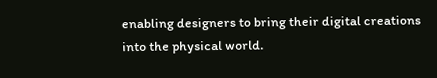enabling designers to bring their digital creations into the physical world.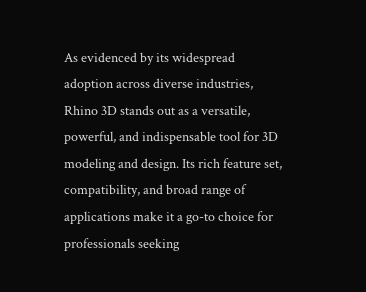As evidenced by its widespread adoption across diverse industries, Rhino 3D stands out as a versatile, powerful, and indispensable tool for 3D modeling and design. Its rich feature set, compatibility, and broad range of applications make it a go-to choice for professionals seeking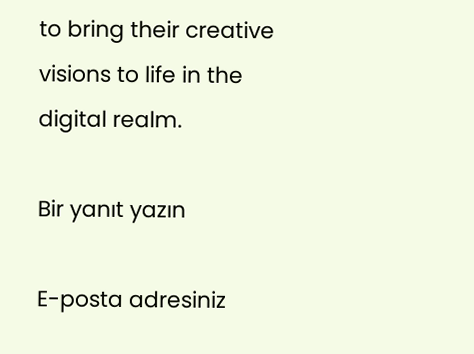to bring their creative visions to life in the digital realm.

Bir yanıt yazın

E-posta adresiniz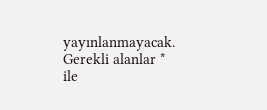yayınlanmayacak. Gerekli alanlar * ile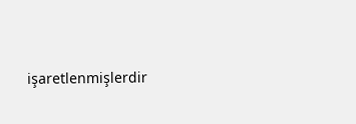işaretlenmişlerdir